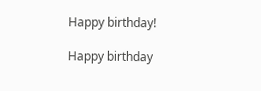Happy birthday!

Happy birthday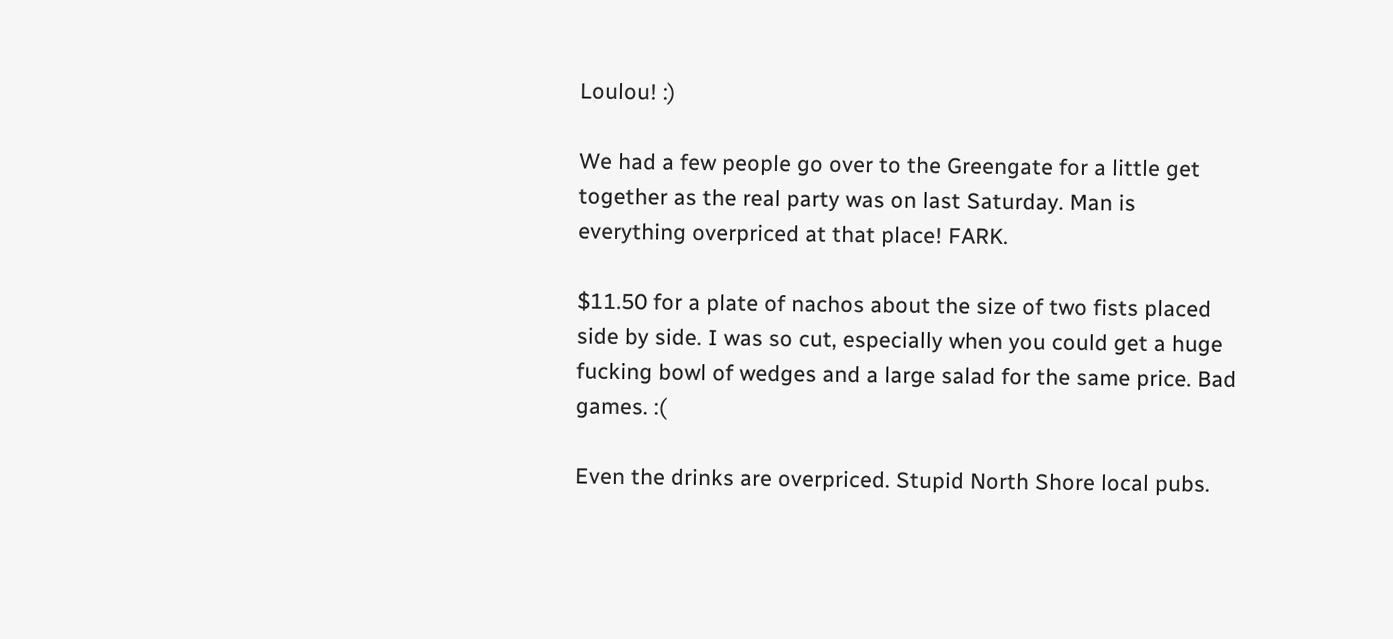Loulou! :)

We had a few people go over to the Greengate for a little get together as the real party was on last Saturday. Man is everything overpriced at that place! FARK.

$11.50 for a plate of nachos about the size of two fists placed side by side. I was so cut, especially when you could get a huge fucking bowl of wedges and a large salad for the same price. Bad games. :(

Even the drinks are overpriced. Stupid North Shore local pubs.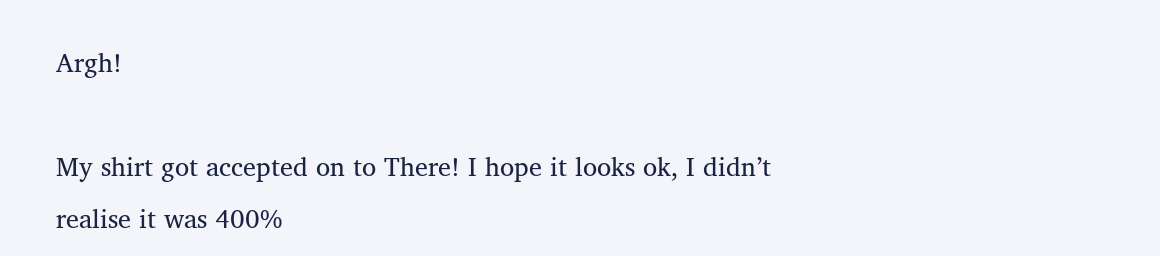Argh!

My shirt got accepted on to There! I hope it looks ok, I didn’t realise it was 400%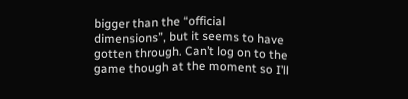bigger than the “official dimensions”, but it seems to have gotten through. Can’t log on to the game though at the moment so I’ll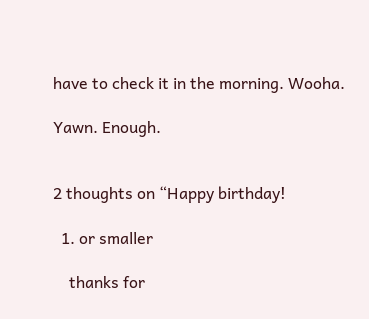have to check it in the morning. Wooha.

Yawn. Enough.


2 thoughts on “Happy birthday!

  1. or smaller

    thanks for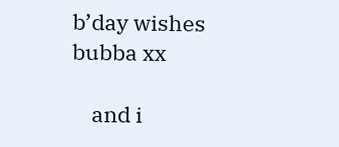b’day wishes bubba xx

    and i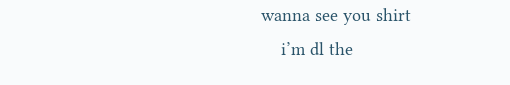wanna see you shirt
    i’m dl the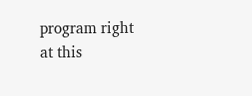program right at this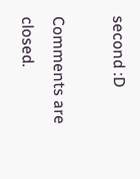second :D

Comments are closed.